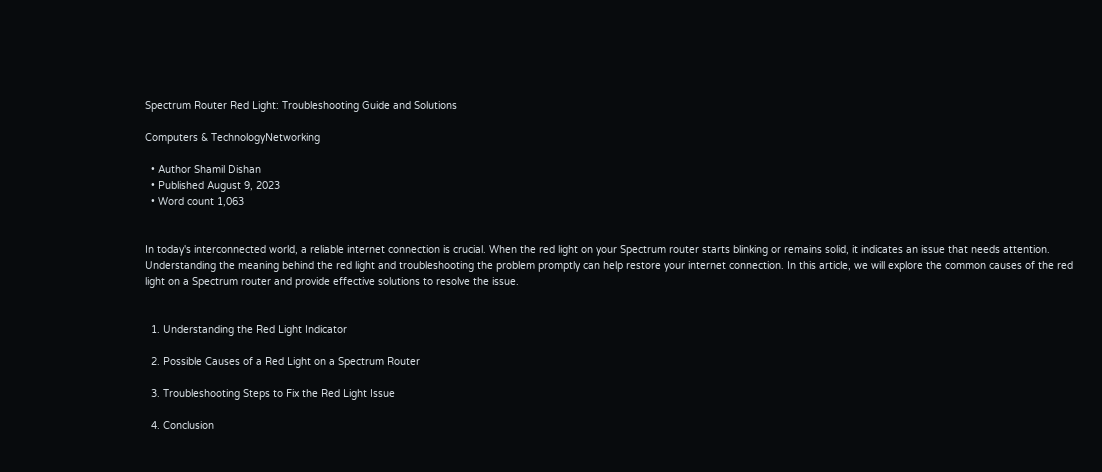Spectrum Router Red Light: Troubleshooting Guide and Solutions

Computers & TechnologyNetworking

  • Author Shamil Dishan
  • Published August 9, 2023
  • Word count 1,063


In today's interconnected world, a reliable internet connection is crucial. When the red light on your Spectrum router starts blinking or remains solid, it indicates an issue that needs attention. Understanding the meaning behind the red light and troubleshooting the problem promptly can help restore your internet connection. In this article, we will explore the common causes of the red light on a Spectrum router and provide effective solutions to resolve the issue.


  1. Understanding the Red Light Indicator

  2. Possible Causes of a Red Light on a Spectrum Router

  3. Troubleshooting Steps to Fix the Red Light Issue

  4. Conclusion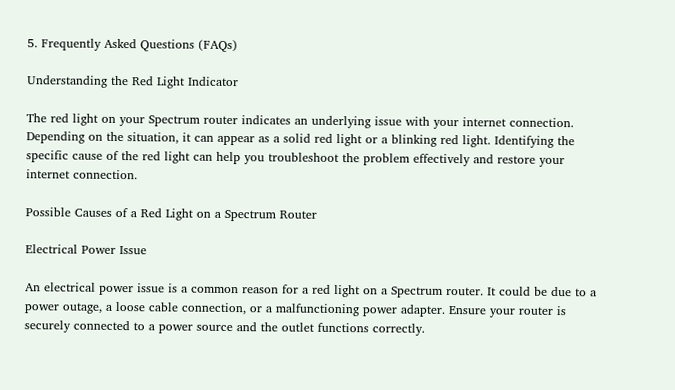5. Frequently Asked Questions (FAQs)

Understanding the Red Light Indicator

The red light on your Spectrum router indicates an underlying issue with your internet connection. Depending on the situation, it can appear as a solid red light or a blinking red light. Identifying the specific cause of the red light can help you troubleshoot the problem effectively and restore your internet connection.

Possible Causes of a Red Light on a Spectrum Router

Electrical Power Issue

An electrical power issue is a common reason for a red light on a Spectrum router. It could be due to a power outage, a loose cable connection, or a malfunctioning power adapter. Ensure your router is securely connected to a power source and the outlet functions correctly.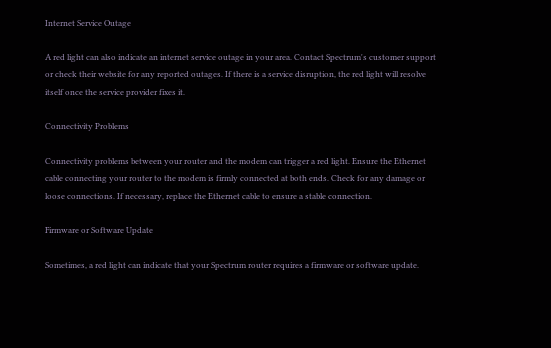Internet Service Outage

A red light can also indicate an internet service outage in your area. Contact Spectrum's customer support or check their website for any reported outages. If there is a service disruption, the red light will resolve itself once the service provider fixes it.

Connectivity Problems

Connectivity problems between your router and the modem can trigger a red light. Ensure the Ethernet cable connecting your router to the modem is firmly connected at both ends. Check for any damage or loose connections. If necessary, replace the Ethernet cable to ensure a stable connection.

Firmware or Software Update

Sometimes, a red light can indicate that your Spectrum router requires a firmware or software update.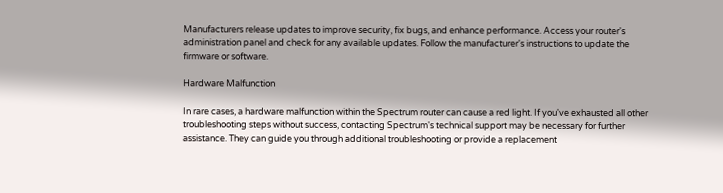Manufacturers release updates to improve security, fix bugs, and enhance performance. Access your router's administration panel and check for any available updates. Follow the manufacturer's instructions to update the firmware or software.

Hardware Malfunction

In rare cases, a hardware malfunction within the Spectrum router can cause a red light. If you've exhausted all other troubleshooting steps without success, contacting Spectrum's technical support may be necessary for further assistance. They can guide you through additional troubleshooting or provide a replacement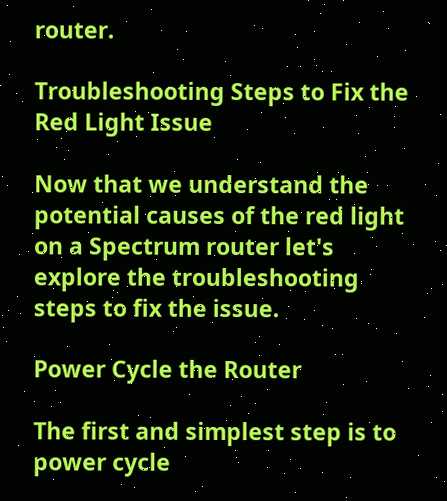router.

Troubleshooting Steps to Fix the Red Light Issue

Now that we understand the potential causes of the red light on a Spectrum router let's explore the troubleshooting steps to fix the issue.

Power Cycle the Router

The first and simplest step is to power cycle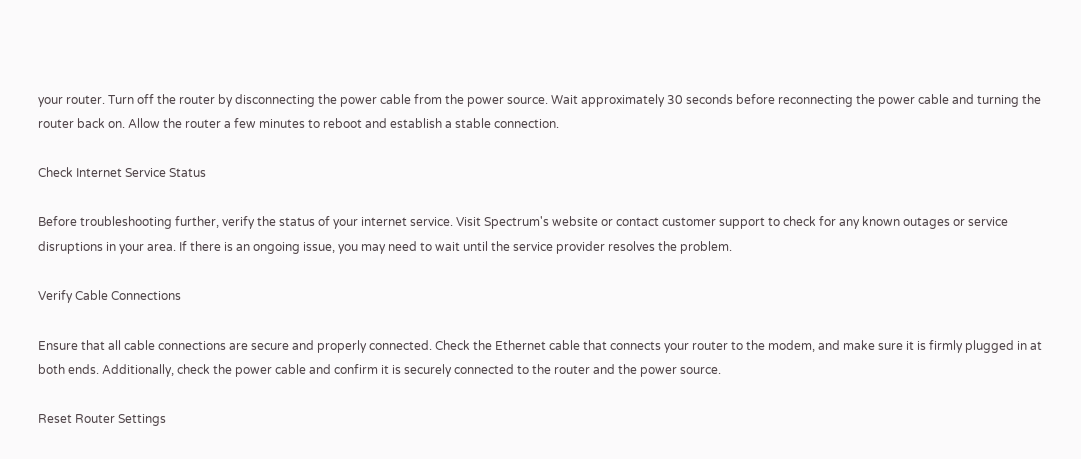your router. Turn off the router by disconnecting the power cable from the power source. Wait approximately 30 seconds before reconnecting the power cable and turning the router back on. Allow the router a few minutes to reboot and establish a stable connection.

Check Internet Service Status

Before troubleshooting further, verify the status of your internet service. Visit Spectrum's website or contact customer support to check for any known outages or service disruptions in your area. If there is an ongoing issue, you may need to wait until the service provider resolves the problem.

Verify Cable Connections

Ensure that all cable connections are secure and properly connected. Check the Ethernet cable that connects your router to the modem, and make sure it is firmly plugged in at both ends. Additionally, check the power cable and confirm it is securely connected to the router and the power source.

Reset Router Settings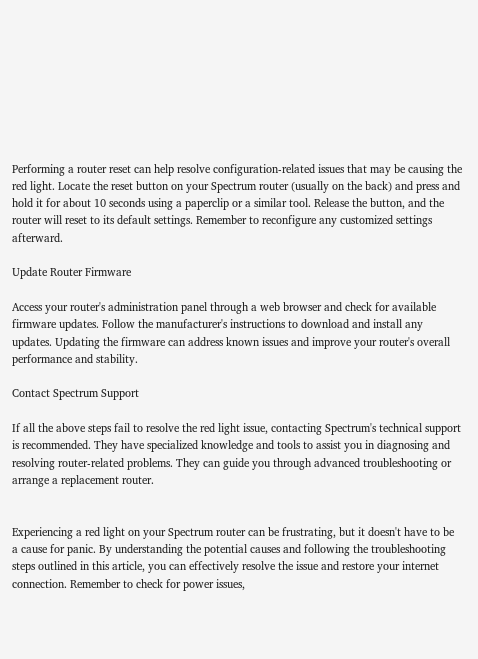Performing a router reset can help resolve configuration-related issues that may be causing the red light. Locate the reset button on your Spectrum router (usually on the back) and press and hold it for about 10 seconds using a paperclip or a similar tool. Release the button, and the router will reset to its default settings. Remember to reconfigure any customized settings afterward.

Update Router Firmware

Access your router's administration panel through a web browser and check for available firmware updates. Follow the manufacturer's instructions to download and install any updates. Updating the firmware can address known issues and improve your router's overall performance and stability.

Contact Spectrum Support

If all the above steps fail to resolve the red light issue, contacting Spectrum's technical support is recommended. They have specialized knowledge and tools to assist you in diagnosing and resolving router-related problems. They can guide you through advanced troubleshooting or arrange a replacement router.


Experiencing a red light on your Spectrum router can be frustrating, but it doesn't have to be a cause for panic. By understanding the potential causes and following the troubleshooting steps outlined in this article, you can effectively resolve the issue and restore your internet connection. Remember to check for power issues,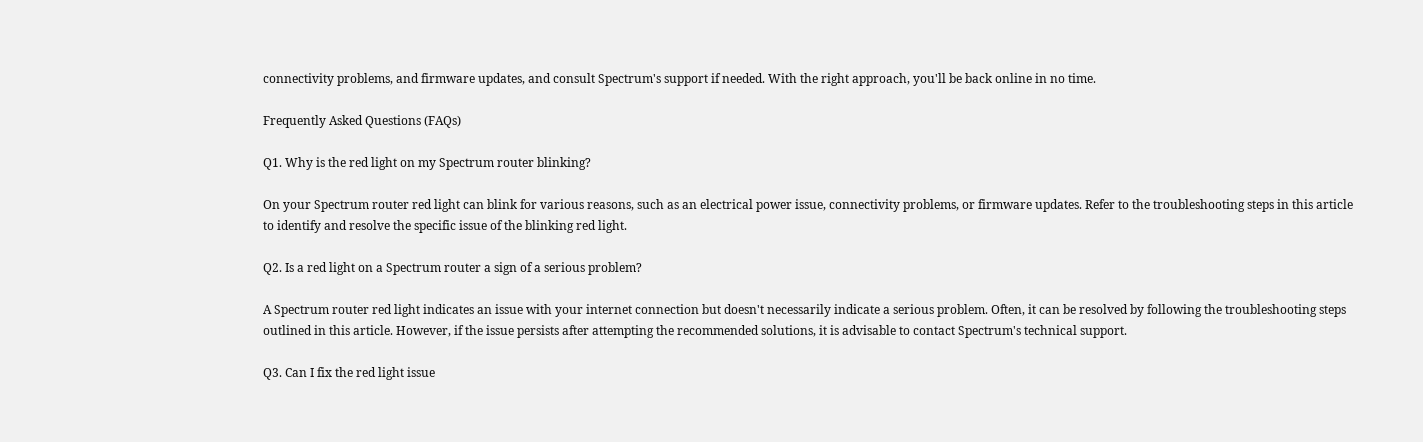connectivity problems, and firmware updates, and consult Spectrum's support if needed. With the right approach, you'll be back online in no time.

Frequently Asked Questions (FAQs)

Q1. Why is the red light on my Spectrum router blinking?

On your Spectrum router red light can blink for various reasons, such as an electrical power issue, connectivity problems, or firmware updates. Refer to the troubleshooting steps in this article to identify and resolve the specific issue of the blinking red light.

Q2. Is a red light on a Spectrum router a sign of a serious problem?

A Spectrum router red light indicates an issue with your internet connection but doesn't necessarily indicate a serious problem. Often, it can be resolved by following the troubleshooting steps outlined in this article. However, if the issue persists after attempting the recommended solutions, it is advisable to contact Spectrum's technical support.

Q3. Can I fix the red light issue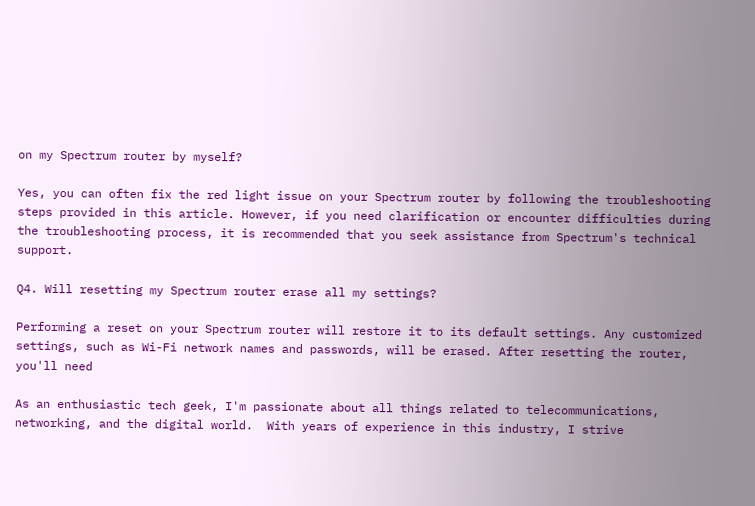on my Spectrum router by myself?

Yes, you can often fix the red light issue on your Spectrum router by following the troubleshooting steps provided in this article. However, if you need clarification or encounter difficulties during the troubleshooting process, it is recommended that you seek assistance from Spectrum's technical support.

Q4. Will resetting my Spectrum router erase all my settings?

Performing a reset on your Spectrum router will restore it to its default settings. Any customized settings, such as Wi-Fi network names and passwords, will be erased. After resetting the router, you'll need

As an enthusiastic tech geek, I'm passionate about all things related to telecommunications, networking, and the digital world.  With years of experience in this industry, I strive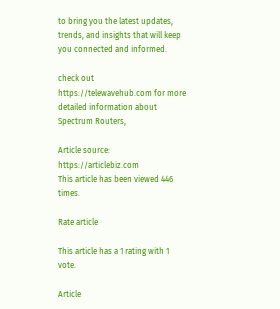to bring you the latest updates, trends, and insights that will keep you connected and informed.

check out https://telewavehub.com for more detailed information about Spectrum Routers,

Article source: https://articlebiz.com
This article has been viewed 446 times.

Rate article

This article has a 1 rating with 1 vote.

Article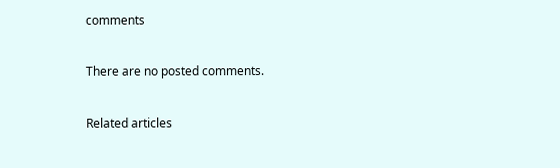comments

There are no posted comments.

Related articles